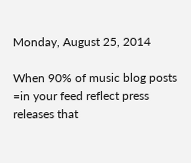Monday, August 25, 2014

When 90% of music blog posts =in your feed reflect press releases that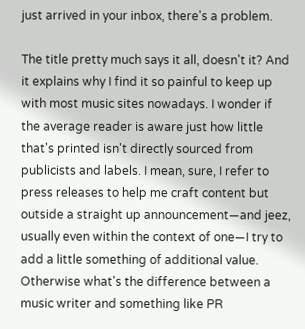just arrived in your inbox, there's a problem.

The title pretty much says it all, doesn't it? And it explains why I find it so painful to keep up with most music sites nowadays. I wonder if the average reader is aware just how little that's printed isn't directly sourced from publicists and labels. I mean, sure, I refer to press releases to help me craft content but outside a straight up announcement—and jeez, usually even within the context of one—I try to add a little something of additional value. Otherwise what's the difference between a music writer and something like PR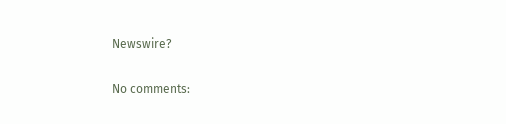Newswire?

No comments: